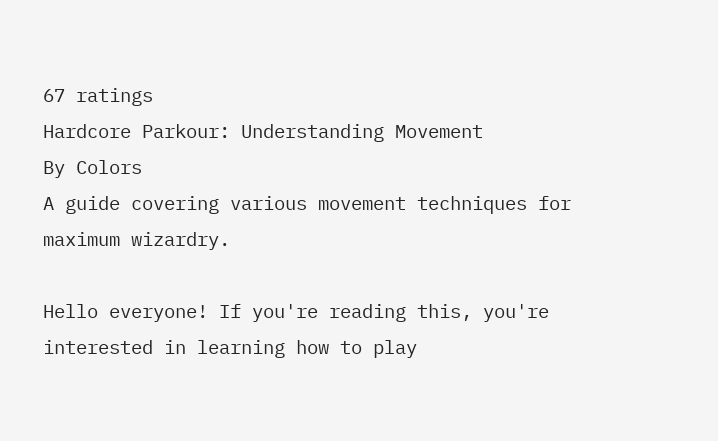67 ratings
Hardcore Parkour: Understanding Movement
By Colors
A guide covering various movement techniques for maximum wizardry.

Hello everyone! If you're reading this, you're interested in learning how to play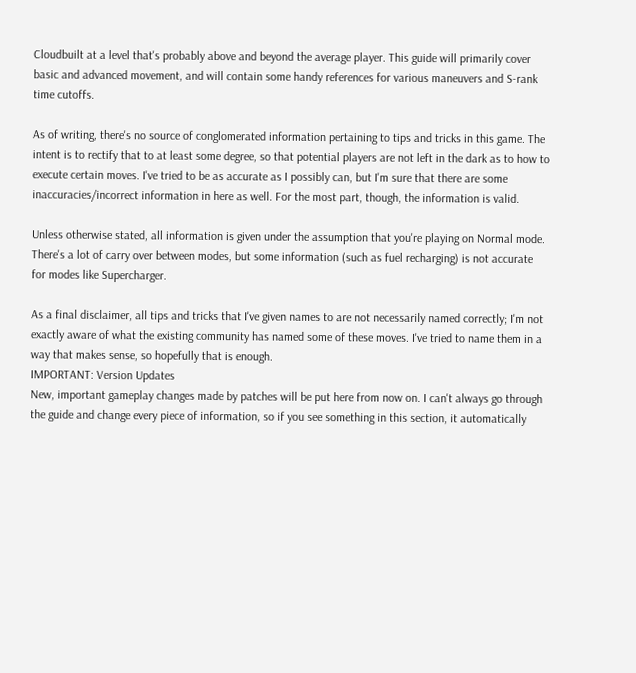Cloudbuilt at a level that's probably above and beyond the average player. This guide will primarily cover basic and advanced movement, and will contain some handy references for various maneuvers and S-rank time cutoffs.

As of writing, there's no source of conglomerated information pertaining to tips and tricks in this game. The intent is to rectify that to at least some degree, so that potential players are not left in the dark as to how to execute certain moves. I've tried to be as accurate as I possibly can, but I'm sure that there are some inaccuracies/incorrect information in here as well. For the most part, though, the information is valid.

Unless otherwise stated, all information is given under the assumption that you're playing on Normal mode. There's a lot of carry over between modes, but some information (such as fuel recharging) is not accurate for modes like Supercharger.

As a final disclaimer, all tips and tricks that I've given names to are not necessarily named correctly; I'm not exactly aware of what the existing community has named some of these moves. I've tried to name them in a way that makes sense, so hopefully that is enough.
IMPORTANT: Version Updates
New, important gameplay changes made by patches will be put here from now on. I can't always go through the guide and change every piece of information, so if you see something in this section, it automatically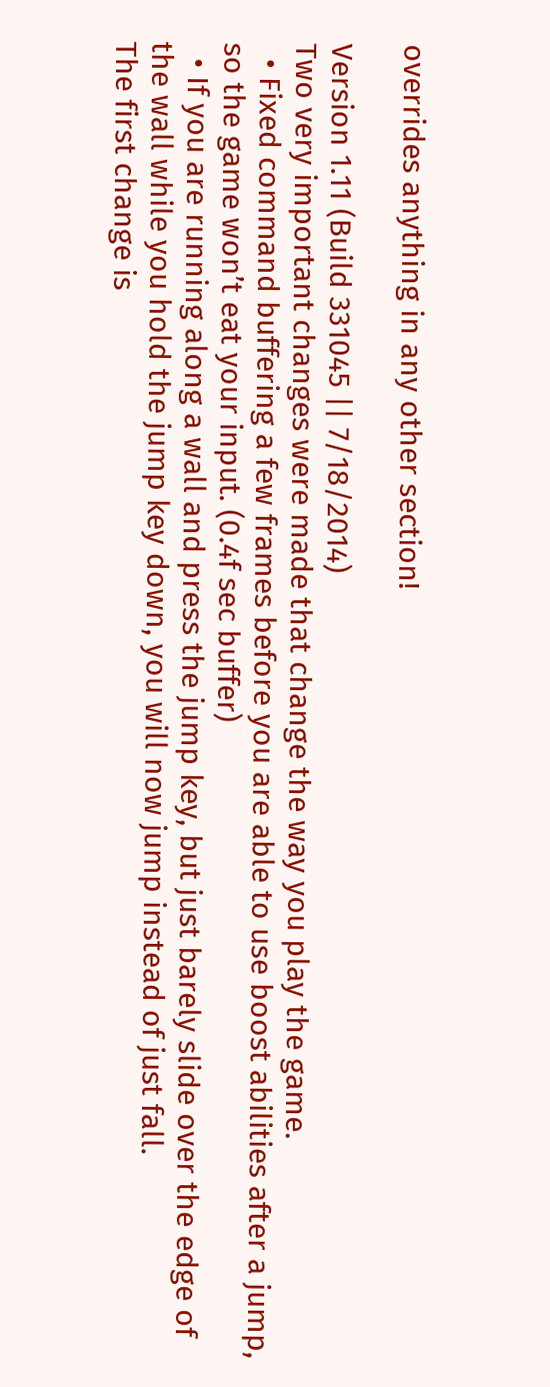overrides anything in any other section!

Version 1.11 (Build 331045 || 7/18/2014)
Two very important changes were made that change the way you play the game.
  • Fixed command buffering a few frames before you are able to use boost abilities after a jump, so the game won’t eat your input. (0.4f sec buffer)
  • If you are running along a wall and press the jump key, but just barely slide over the edge of the wall while you hold the jump key down, you will now jump instead of just fall.
The first change is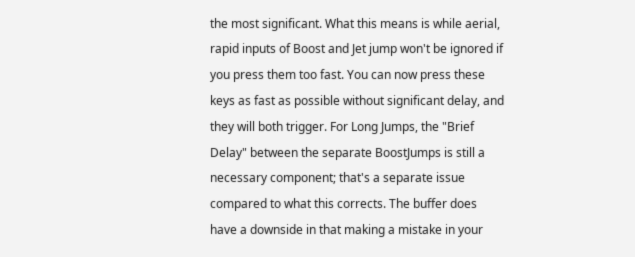the most significant. What this means is while aerial, rapid inputs of Boost and Jet jump won't be ignored if you press them too fast. You can now press these keys as fast as possible without significant delay, and they will both trigger. For Long Jumps, the "Brief Delay" between the separate BoostJumps is still a necessary component; that's a separate issue compared to what this corrects. The buffer does have a downside in that making a mistake in your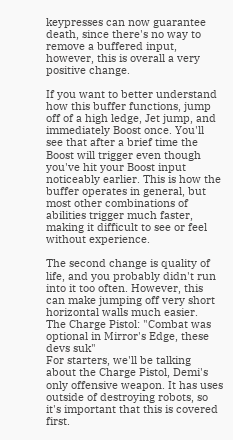keypresses can now guarantee death, since there's no way to remove a buffered input, however, this is overall a very positive change.

If you want to better understand how this buffer functions, jump off of a high ledge, Jet jump, and immediately Boost once. You'll see that after a brief time the Boost will trigger even though you've hit your Boost input noticeably earlier. This is how the buffer operates in general, but most other combinations of abilities trigger much faster, making it difficult to see or feel without experience.

The second change is quality of life, and you probably didn't run into it too often. However, this can make jumping off very short horizontal walls much easier.
The Charge Pistol: "Combat was optional in Mirror's Edge, these devs suk"
For starters, we'll be talking about the Charge Pistol, Demi's only offensive weapon. It has uses outside of destroying robots, so it's important that this is covered first.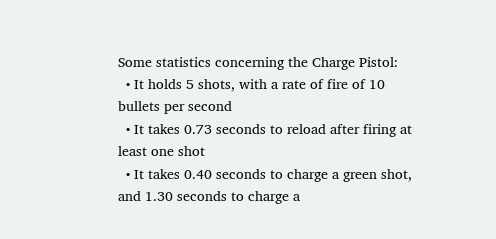Some statistics concerning the Charge Pistol:
  • It holds 5 shots, with a rate of fire of 10 bullets per second
  • It takes 0.73 seconds to reload after firing at least one shot
  • It takes 0.40 seconds to charge a green shot, and 1.30 seconds to charge a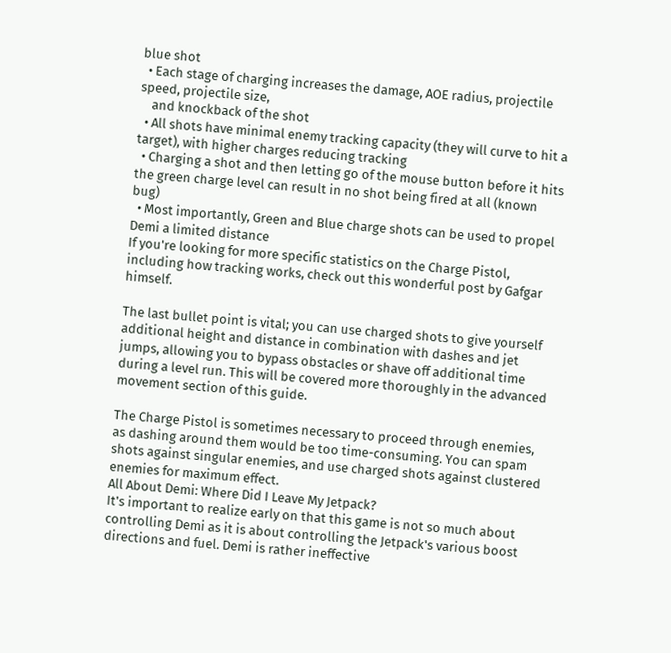blue shot
  • Each stage of charging increases the damage, AOE radius, projectile speed, projectile size,
    and knockback of the shot
  • All shots have minimal enemy tracking capacity (they will curve to hit a target), with higher charges reducing tracking
  • Charging a shot and then letting go of the mouse button before it hits the green charge level can result in no shot being fired at all (known bug)
  • Most importantly, Green and Blue charge shots can be used to propel Demi a limited distance
If you're looking for more specific statistics on the Charge Pistol, including how tracking works, check out this wonderful post by Gafgar himself.

The last bullet point is vital; you can use charged shots to give yourself additional height and distance in combination with dashes and jet jumps, allowing you to bypass obstacles or shave off additional time during a level run. This will be covered more thoroughly in the advanced movement section of this guide.

The Charge Pistol is sometimes necessary to proceed through enemies, as dashing around them would be too time-consuming. You can spam shots against singular enemies, and use charged shots against clustered enemies for maximum effect.
All About Demi: Where Did I Leave My Jetpack?
It's important to realize early on that this game is not so much about controlling Demi as it is about controlling the Jetpack's various boost directions and fuel. Demi is rather ineffective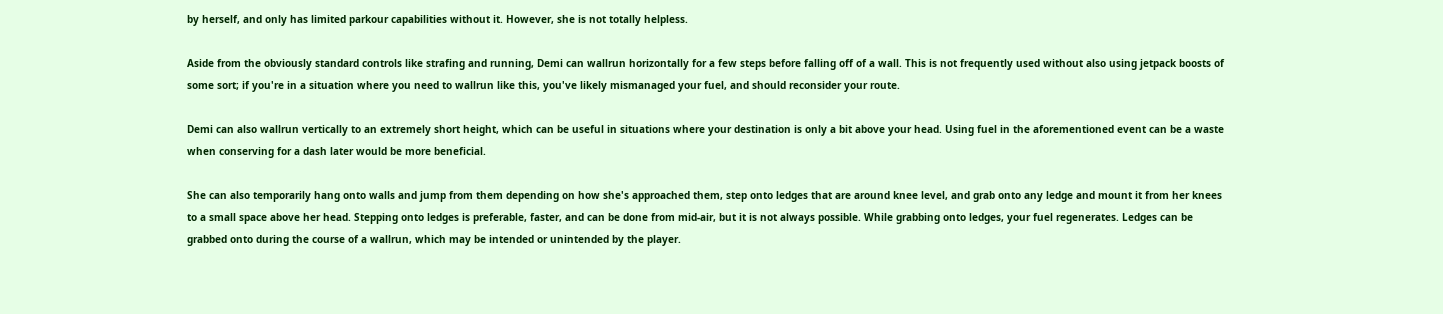by herself, and only has limited parkour capabilities without it. However, she is not totally helpless.

Aside from the obviously standard controls like strafing and running, Demi can wallrun horizontally for a few steps before falling off of a wall. This is not frequently used without also using jetpack boosts of some sort; if you're in a situation where you need to wallrun like this, you've likely mismanaged your fuel, and should reconsider your route.

Demi can also wallrun vertically to an extremely short height, which can be useful in situations where your destination is only a bit above your head. Using fuel in the aforementioned event can be a waste when conserving for a dash later would be more beneficial.

She can also temporarily hang onto walls and jump from them depending on how she's approached them, step onto ledges that are around knee level, and grab onto any ledge and mount it from her knees to a small space above her head. Stepping onto ledges is preferable, faster, and can be done from mid-air, but it is not always possible. While grabbing onto ledges, your fuel regenerates. Ledges can be grabbed onto during the course of a wallrun, which may be intended or unintended by the player.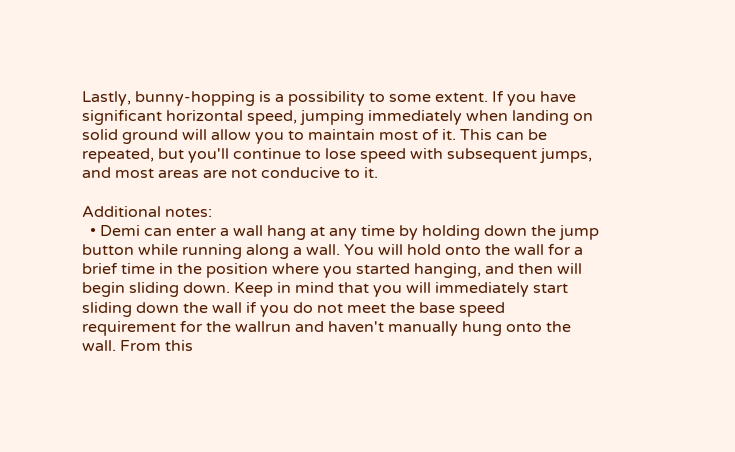Lastly, bunny-hopping is a possibility to some extent. If you have significant horizontal speed, jumping immediately when landing on solid ground will allow you to maintain most of it. This can be repeated, but you'll continue to lose speed with subsequent jumps, and most areas are not conducive to it.

Additional notes:
  • Demi can enter a wall hang at any time by holding down the jump button while running along a wall. You will hold onto the wall for a brief time in the position where you started hanging, and then will begin sliding down. Keep in mind that you will immediately start sliding down the wall if you do not meet the base speed requirement for the wallrun and haven't manually hung onto the wall. From this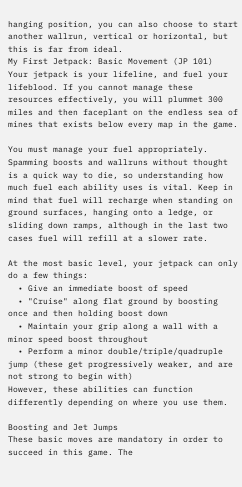hanging position, you can also choose to start another wallrun, vertical or horizontal, but this is far from ideal.
My First Jetpack: Basic Movement (JP 101)
Your jetpack is your lifeline, and fuel your lifeblood. If you cannot manage these resources effectively, you will plummet 300 miles and then faceplant on the endless sea of mines that exists below every map in the game.

You must manage your fuel appropriately. Spamming boosts and wallruns without thought is a quick way to die, so understanding how much fuel each ability uses is vital. Keep in mind that fuel will recharge when standing on ground surfaces, hanging onto a ledge, or sliding down ramps, although in the last two cases fuel will refill at a slower rate.

At the most basic level, your jetpack can only do a few things:
  • Give an immediate boost of speed
  • "Cruise" along flat ground by boosting once and then holding boost down
  • Maintain your grip along a wall with a minor speed boost throughout
  • Perform a minor double/triple/quadruple jump (these get progressively weaker, and are not strong to begin with)
However, these abilities can function differently depending on where you use them.

Boosting and Jet Jumps
These basic moves are mandatory in order to succeed in this game. The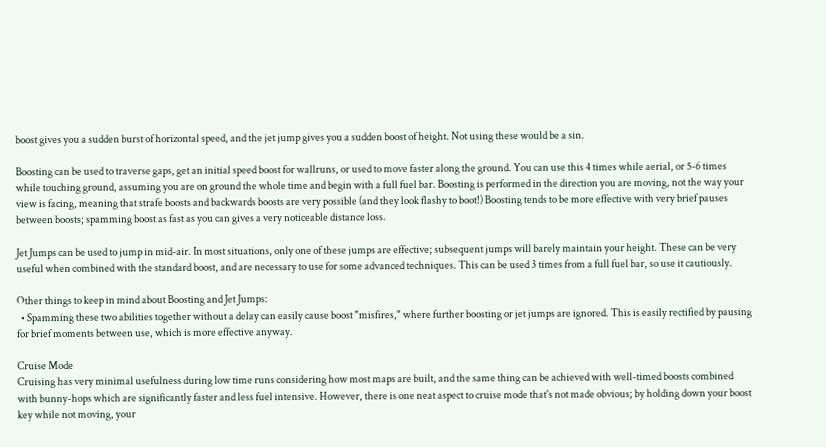boost gives you a sudden burst of horizontal speed, and the jet jump gives you a sudden boost of height. Not using these would be a sin.

Boosting can be used to traverse gaps, get an initial speed boost for wallruns, or used to move faster along the ground. You can use this 4 times while aerial, or 5-6 times while touching ground, assuming you are on ground the whole time and begin with a full fuel bar. Boosting is performed in the direction you are moving, not the way your view is facing, meaning that strafe boosts and backwards boosts are very possible (and they look flashy to boot!) Boosting tends to be more effective with very brief pauses between boosts; spamming boost as fast as you can gives a very noticeable distance loss.

Jet Jumps can be used to jump in mid-air. In most situations, only one of these jumps are effective; subsequent jumps will barely maintain your height. These can be very useful when combined with the standard boost, and are necessary to use for some advanced techniques. This can be used 3 times from a full fuel bar, so use it cautiously.

Other things to keep in mind about Boosting and Jet Jumps:
  • Spamming these two abilities together without a delay can easily cause boost "misfires," where further boosting or jet jumps are ignored. This is easily rectified by pausing for brief moments between use, which is more effective anyway.

Cruise Mode
Cruising has very minimal usefulness during low time runs considering how most maps are built, and the same thing can be achieved with well-timed boosts combined with bunny-hops which are significantly faster and less fuel intensive. However, there is one neat aspect to cruise mode that's not made obvious; by holding down your boost key while not moving, your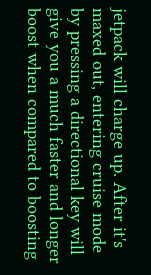jetpack will charge up. After it's maxed out, entering cruise mode by pressing a directional key will give you a much faster and longer boost when compared to boosting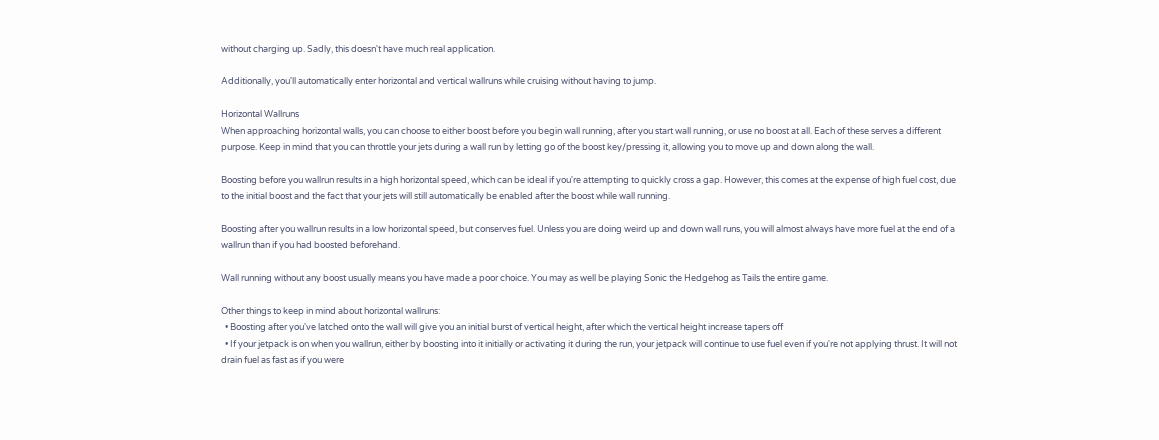without charging up. Sadly, this doesn't have much real application.

Additionally, you'll automatically enter horizontal and vertical wallruns while cruising without having to jump.

Horizontal Wallruns
When approaching horizontal walls, you can choose to either boost before you begin wall running, after you start wall running, or use no boost at all. Each of these serves a different purpose. Keep in mind that you can throttle your jets during a wall run by letting go of the boost key/pressing it, allowing you to move up and down along the wall.

Boosting before you wallrun results in a high horizontal speed, which can be ideal if you're attempting to quickly cross a gap. However, this comes at the expense of high fuel cost, due to the initial boost and the fact that your jets will still automatically be enabled after the boost while wall running.

Boosting after you wallrun results in a low horizontal speed, but conserves fuel. Unless you are doing weird up and down wall runs, you will almost always have more fuel at the end of a wallrun than if you had boosted beforehand.

Wall running without any boost usually means you have made a poor choice. You may as well be playing Sonic the Hedgehog as Tails the entire game.

Other things to keep in mind about horizontal wallruns:
  • Boosting after you've latched onto the wall will give you an initial burst of vertical height, after which the vertical height increase tapers off
  • If your jetpack is on when you wallrun, either by boosting into it initially or activating it during the run, your jetpack will continue to use fuel even if you're not applying thrust. It will not drain fuel as fast as if you were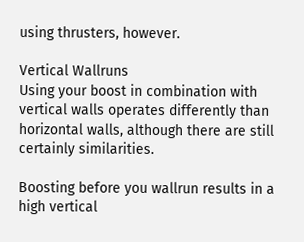using thrusters, however.

Vertical Wallruns
Using your boost in combination with vertical walls operates differently than horizontal walls, although there are still certainly similarities.

Boosting before you wallrun results in a high vertical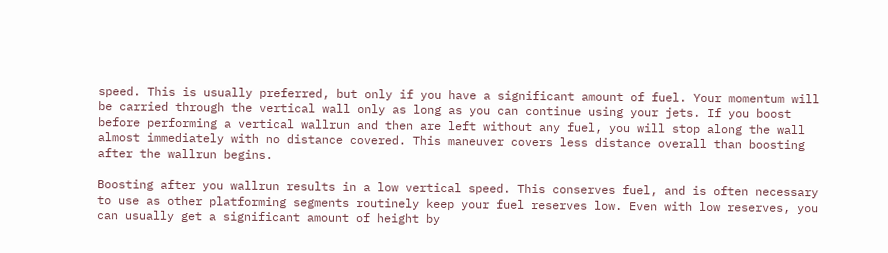speed. This is usually preferred, but only if you have a significant amount of fuel. Your momentum will be carried through the vertical wall only as long as you can continue using your jets. If you boost before performing a vertical wallrun and then are left without any fuel, you will stop along the wall almost immediately with no distance covered. This maneuver covers less distance overall than boosting after the wallrun begins.

Boosting after you wallrun results in a low vertical speed. This conserves fuel, and is often necessary to use as other platforming segments routinely keep your fuel reserves low. Even with low reserves, you can usually get a significant amount of height by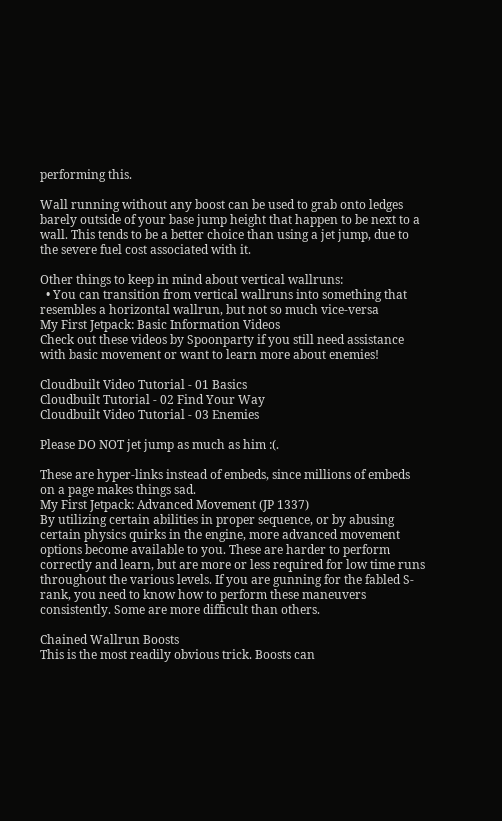performing this.

Wall running without any boost can be used to grab onto ledges barely outside of your base jump height that happen to be next to a wall. This tends to be a better choice than using a jet jump, due to the severe fuel cost associated with it.

Other things to keep in mind about vertical wallruns:
  • You can transition from vertical wallruns into something that resembles a horizontal wallrun, but not so much vice-versa
My First Jetpack: Basic Information Videos
Check out these videos by Spoonparty if you still need assistance with basic movement or want to learn more about enemies!

Cloudbuilt Video Tutorial - 01 Basics
Cloudbuilt Tutorial - 02 Find Your Way
Cloudbuilt Video Tutorial - 03 Enemies

Please DO NOT jet jump as much as him :(.

These are hyper-links instead of embeds, since millions of embeds on a page makes things sad.
My First Jetpack: Advanced Movement (JP 1337)
By utilizing certain abilities in proper sequence, or by abusing certain physics quirks in the engine, more advanced movement options become available to you. These are harder to perform correctly and learn, but are more or less required for low time runs throughout the various levels. If you are gunning for the fabled S-rank, you need to know how to perform these maneuvers consistently. Some are more difficult than others.

Chained Wallrun Boosts
This is the most readily obvious trick. Boosts can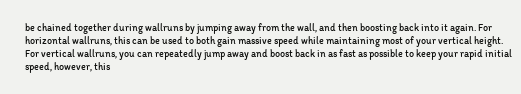be chained together during wallruns by jumping away from the wall, and then boosting back into it again. For horizontal wallruns, this can be used to both gain massive speed while maintaining most of your vertical height. For vertical wallruns, you can repeatedly jump away and boost back in as fast as possible to keep your rapid initial speed, however, this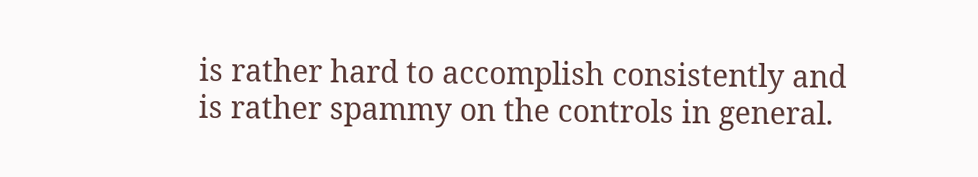is rather hard to accomplish consistently and is rather spammy on the controls in general.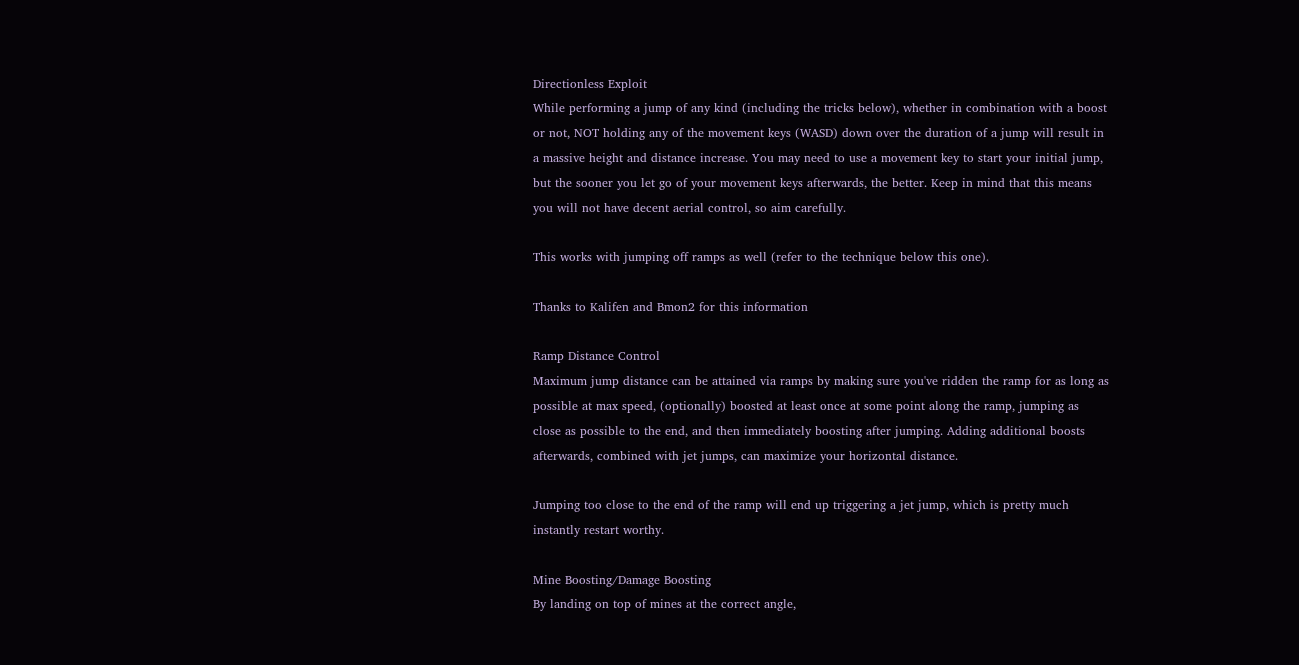Directionless Exploit
While performing a jump of any kind (including the tricks below), whether in combination with a boost or not, NOT holding any of the movement keys (WASD) down over the duration of a jump will result in a massive height and distance increase. You may need to use a movement key to start your initial jump, but the sooner you let go of your movement keys afterwards, the better. Keep in mind that this means you will not have decent aerial control, so aim carefully.

This works with jumping off ramps as well (refer to the technique below this one).

Thanks to Kalifen and Bmon2 for this information

Ramp Distance Control
Maximum jump distance can be attained via ramps by making sure you've ridden the ramp for as long as possible at max speed, (optionally) boosted at least once at some point along the ramp, jumping as close as possible to the end, and then immediately boosting after jumping. Adding additional boosts afterwards, combined with jet jumps, can maximize your horizontal distance.

Jumping too close to the end of the ramp will end up triggering a jet jump, which is pretty much instantly restart worthy.

Mine Boosting/Damage Boosting
By landing on top of mines at the correct angle,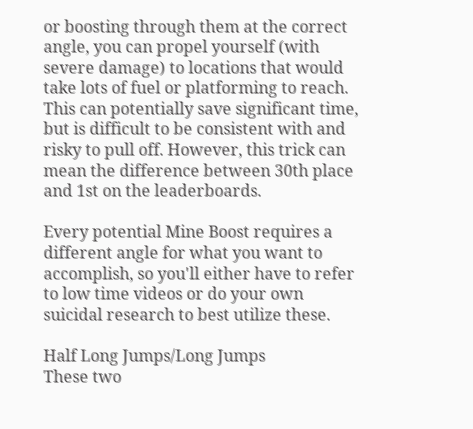or boosting through them at the correct angle, you can propel yourself (with severe damage) to locations that would take lots of fuel or platforming to reach. This can potentially save significant time, but is difficult to be consistent with and risky to pull off. However, this trick can mean the difference between 30th place and 1st on the leaderboards.

Every potential Mine Boost requires a different angle for what you want to accomplish, so you'll either have to refer to low time videos or do your own suicidal research to best utilize these.

Half Long Jumps/Long Jumps
These two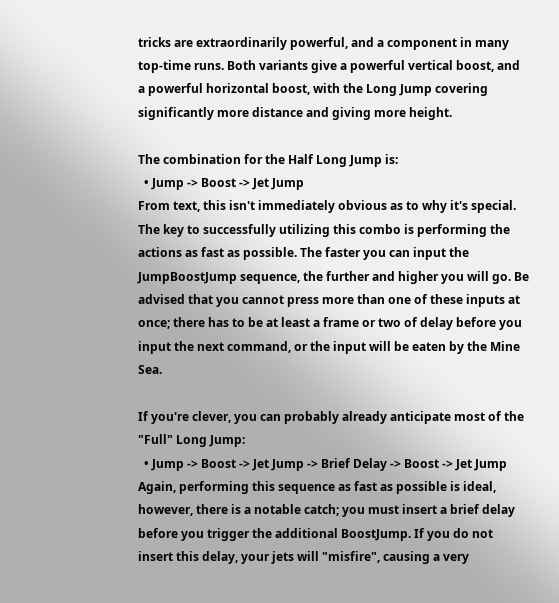tricks are extraordinarily powerful, and a component in many top-time runs. Both variants give a powerful vertical boost, and a powerful horizontal boost, with the Long Jump covering significantly more distance and giving more height.

The combination for the Half Long Jump is:
  • Jump -> Boost -> Jet Jump
From text, this isn't immediately obvious as to why it's special. The key to successfully utilizing this combo is performing the actions as fast as possible. The faster you can input the JumpBoostJump sequence, the further and higher you will go. Be advised that you cannot press more than one of these inputs at once; there has to be at least a frame or two of delay before you input the next command, or the input will be eaten by the Mine Sea.

If you're clever, you can probably already anticipate most of the "Full" Long Jump:
  • Jump -> Boost -> Jet Jump -> Brief Delay -> Boost -> Jet Jump
Again, performing this sequence as fast as possible is ideal, however, there is a notable catch; you must insert a brief delay before you trigger the additional BoostJump. If you do not insert this delay, your jets will "misfire", causing a very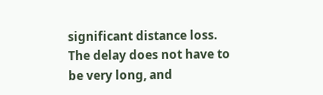significant distance loss. The delay does not have to be very long, and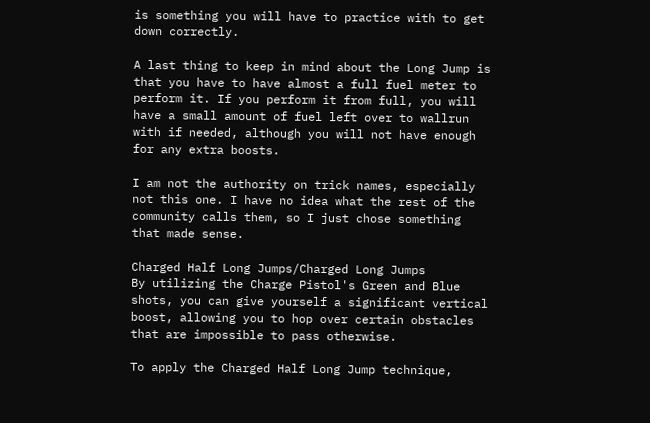is something you will have to practice with to get down correctly.

A last thing to keep in mind about the Long Jump is that you have to have almost a full fuel meter to perform it. If you perform it from full, you will have a small amount of fuel left over to wallrun with if needed, although you will not have enough for any extra boosts.

I am not the authority on trick names, especially not this one. I have no idea what the rest of the community calls them, so I just chose something that made sense.

Charged Half Long Jumps/Charged Long Jumps
By utilizing the Charge Pistol's Green and Blue shots, you can give yourself a significant vertical boost, allowing you to hop over certain obstacles that are impossible to pass otherwise.

To apply the Charged Half Long Jump technique,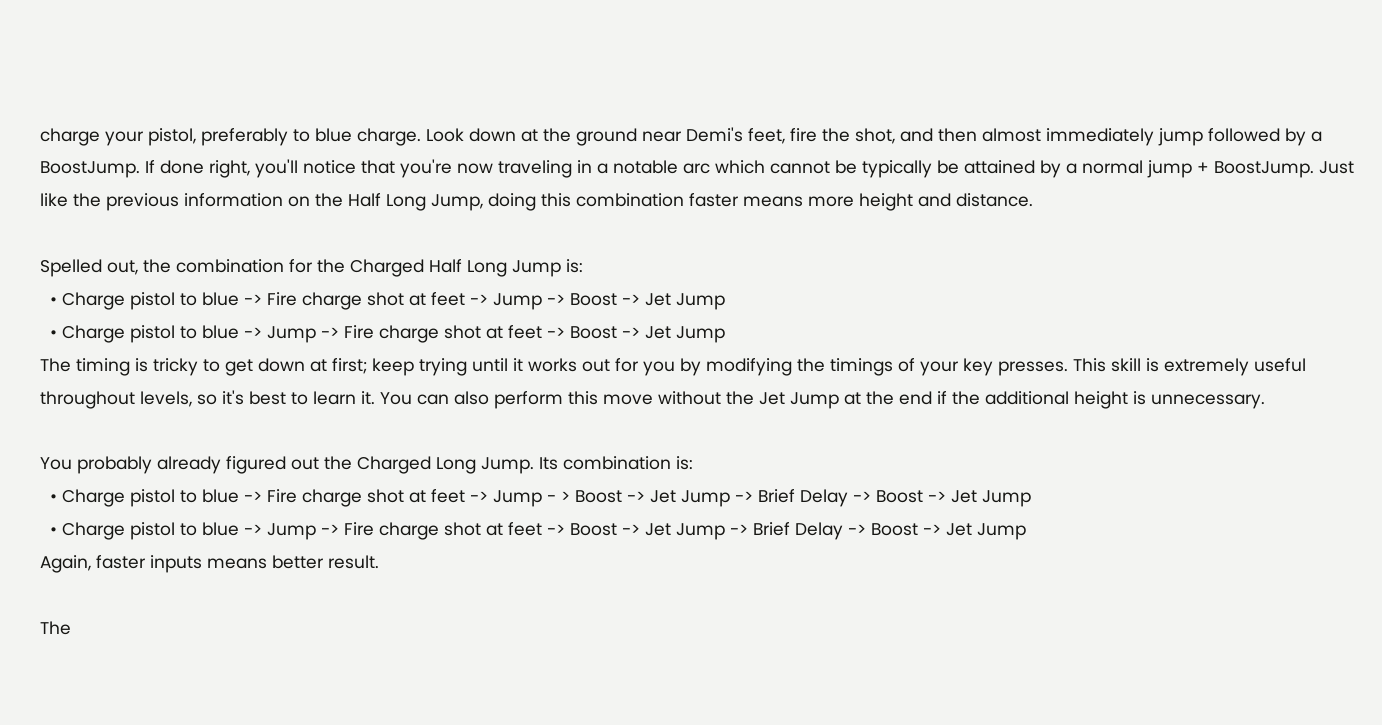charge your pistol, preferably to blue charge. Look down at the ground near Demi's feet, fire the shot, and then almost immediately jump followed by a BoostJump. If done right, you'll notice that you're now traveling in a notable arc which cannot be typically be attained by a normal jump + BoostJump. Just like the previous information on the Half Long Jump, doing this combination faster means more height and distance.

Spelled out, the combination for the Charged Half Long Jump is:
  • Charge pistol to blue -> Fire charge shot at feet -> Jump -> Boost -> Jet Jump
  • Charge pistol to blue -> Jump -> Fire charge shot at feet -> Boost -> Jet Jump
The timing is tricky to get down at first; keep trying until it works out for you by modifying the timings of your key presses. This skill is extremely useful throughout levels, so it's best to learn it. You can also perform this move without the Jet Jump at the end if the additional height is unnecessary.

You probably already figured out the Charged Long Jump. Its combination is:
  • Charge pistol to blue -> Fire charge shot at feet -> Jump - > Boost -> Jet Jump -> Brief Delay -> Boost -> Jet Jump
  • Charge pistol to blue -> Jump -> Fire charge shot at feet -> Boost -> Jet Jump -> Brief Delay -> Boost -> Jet Jump
Again, faster inputs means better result.

The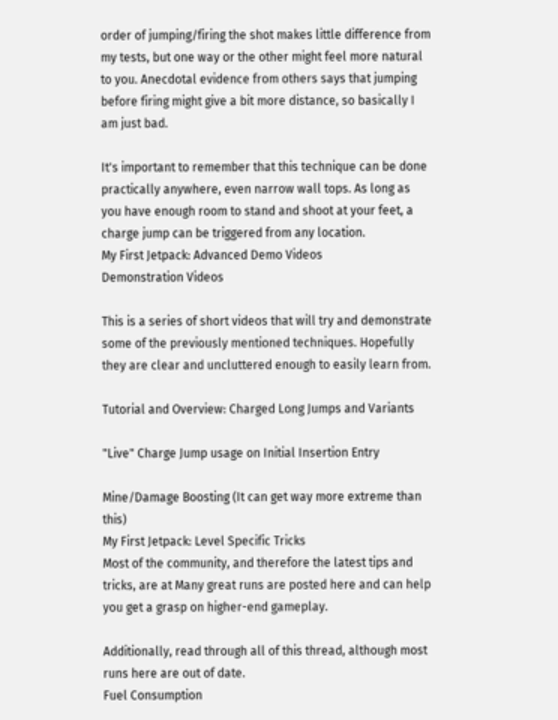order of jumping/firing the shot makes little difference from my tests, but one way or the other might feel more natural to you. Anecdotal evidence from others says that jumping before firing might give a bit more distance, so basically I am just bad.

It's important to remember that this technique can be done practically anywhere, even narrow wall tops. As long as you have enough room to stand and shoot at your feet, a charge jump can be triggered from any location.
My First Jetpack: Advanced Demo Videos
Demonstration Videos

This is a series of short videos that will try and demonstrate some of the previously mentioned techniques. Hopefully they are clear and uncluttered enough to easily learn from.

Tutorial and Overview: Charged Long Jumps and Variants

"Live" Charge Jump usage on Initial Insertion Entry

Mine/Damage Boosting (It can get way more extreme than this)
My First Jetpack: Level Specific Tricks
Most of the community, and therefore the latest tips and tricks, are at Many great runs are posted here and can help you get a grasp on higher-end gameplay.

Additionally, read through all of this thread, although most runs here are out of date.
Fuel Consumption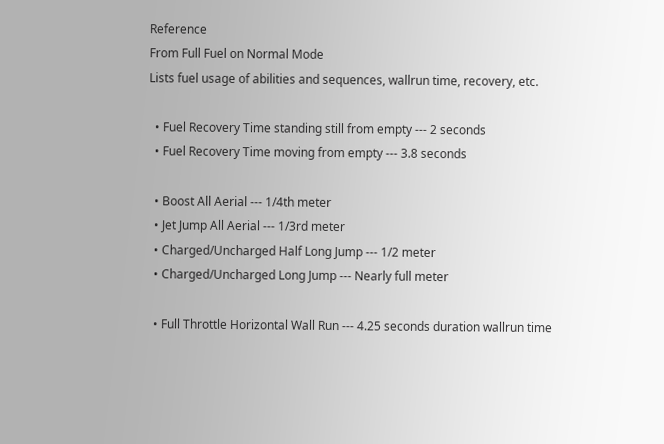Reference
From Full Fuel on Normal Mode
Lists fuel usage of abilities and sequences, wallrun time, recovery, etc.

  • Fuel Recovery Time standing still from empty --- 2 seconds
  • Fuel Recovery Time moving from empty --- 3.8 seconds

  • Boost All Aerial --- 1/4th meter
  • Jet Jump All Aerial --- 1/3rd meter
  • Charged/Uncharged Half Long Jump --- 1/2 meter
  • Charged/Uncharged Long Jump --- Nearly full meter

  • Full Throttle Horizontal Wall Run --- 4.25 seconds duration wallrun time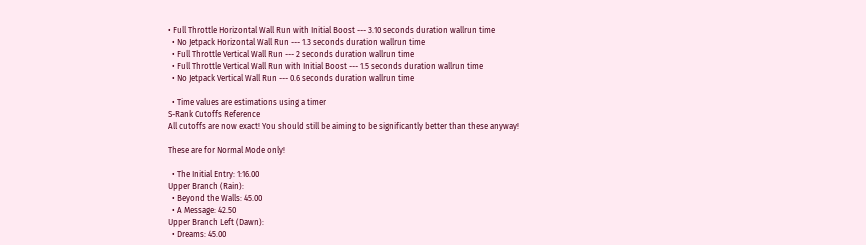• Full Throttle Horizontal Wall Run with Initial Boost --- 3.10 seconds duration wallrun time
  • No Jetpack Horizontal Wall Run --- 1.3 seconds duration wallrun time
  • Full Throttle Vertical Wall Run --- 2 seconds duration wallrun time
  • Full Throttle Vertical Wall Run with Initial Boost --- 1.5 seconds duration wallrun time
  • No Jetpack Vertical Wall Run --- 0.6 seconds duration wallrun time

  • Time values are estimations using a timer
S-Rank Cutoffs Reference
All cutoffs are now exact! You should still be aiming to be significantly better than these anyway!

These are for Normal Mode only!

  • The Initial Entry: 1:16.00
Upper Branch (Rain):
  • Beyond the Walls: 45.00
  • A Message: 42.50
Upper Branch Left (Dawn):
  • Dreams: 45.00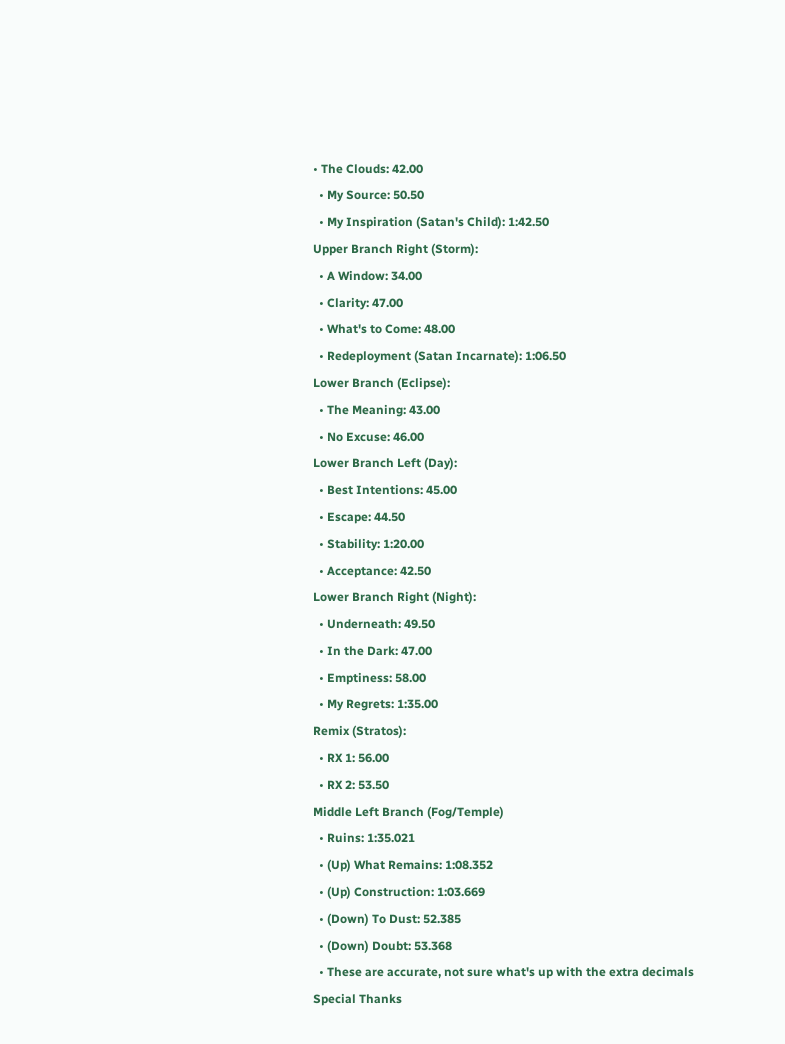• The Clouds: 42.00
  • My Source: 50.50
  • My Inspiration (Satan's Child): 1:42.50
Upper Branch Right (Storm):
  • A Window: 34.00
  • Clarity: 47.00
  • What's to Come: 48.00
  • Redeployment (Satan Incarnate): 1:06.50
Lower Branch (Eclipse):
  • The Meaning: 43.00
  • No Excuse: 46.00
Lower Branch Left (Day):
  • Best Intentions: 45.00
  • Escape: 44.50
  • Stability: 1:20.00
  • Acceptance: 42.50
Lower Branch Right (Night):
  • Underneath: 49.50
  • In the Dark: 47.00
  • Emptiness: 58.00
  • My Regrets: 1:35.00
Remix (Stratos):
  • RX 1: 56.00
  • RX 2: 53.50
Middle Left Branch (Fog/Temple)
  • Ruins: 1:35.021
  • (Up) What Remains: 1:08.352
  • (Up) Construction: 1:03.669
  • (Down) To Dust: 52.385
  • (Down) Doubt: 53.368
  • These are accurate, not sure what's up with the extra decimals
Special Thanks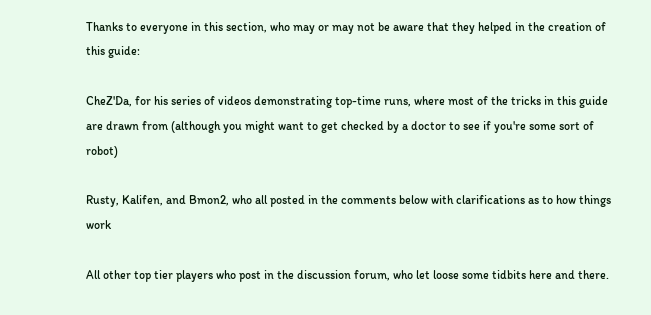Thanks to everyone in this section, who may or may not be aware that they helped in the creation of this guide:

CheZ'Da, for his series of videos demonstrating top-time runs, where most of the tricks in this guide are drawn from (although you might want to get checked by a doctor to see if you're some sort of robot)

Rusty, Kalifen, and Bmon2, who all posted in the comments below with clarifications as to how things work

All other top tier players who post in the discussion forum, who let loose some tidbits here and there.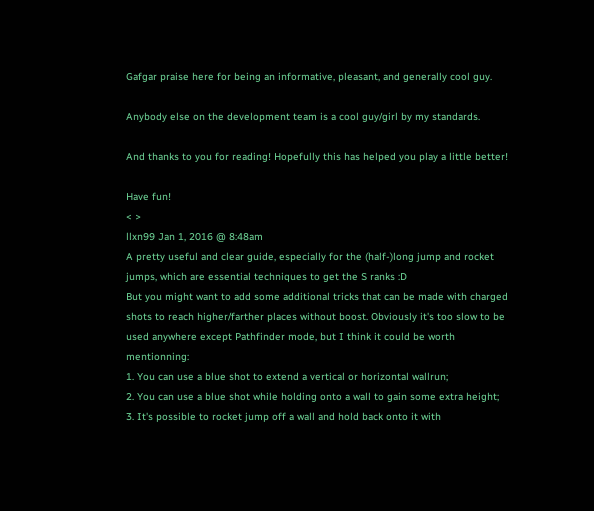Gafgar praise here for being an informative, pleasant, and generally cool guy.

Anybody else on the development team is a cool guy/girl by my standards.

And thanks to you for reading! Hopefully this has helped you play a little better!

Have fun!
< >
llxn99 Jan 1, 2016 @ 8:48am
A pretty useful and clear guide, especially for the (half-)long jump and rocket jumps, which are essential techniques to get the S ranks :D
But you might want to add some additional tricks that can be made with charged shots to reach higher/farther places without boost. Obviously it's too slow to be used anywhere except Pathfinder mode, but I think it could be worth mentionning:
1. You can use a blue shot to extend a vertical or horizontal wallrun;
2. You can use a blue shot while holding onto a wall to gain some extra height;
3. It's possible to rocket jump off a wall and hold back onto it with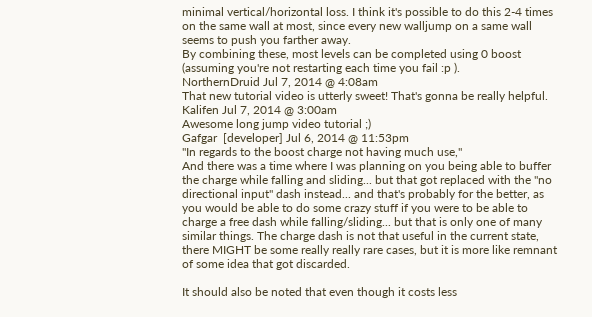minimal vertical/horizontal loss. I think it's possible to do this 2-4 times on the same wall at most, since every new walljump on a same wall seems to push you farther away.
By combining these, most levels can be completed using 0 boost (assuming you're not restarting each time you fail :p ).
NorthernDruid Jul 7, 2014 @ 4:08am
That new tutorial video is utterly sweet! That's gonna be really helpful.
Kalifen Jul 7, 2014 @ 3:00am
Awesome long jump video tutorial ;)
Gafgar  [developer] Jul 6, 2014 @ 11:53pm
"In regards to the boost charge not having much use,"
And there was a time where I was planning on you being able to buffer the charge while falling and sliding... but that got replaced with the "no directional input" dash instead... and that's probably for the better, as you would be able to do some crazy stuff if you were to be able to charge a free dash while falling/sliding... but that is only one of many similar things. The charge dash is not that useful in the current state, there MIGHT be some really really rare cases, but it is more like remnant of some idea that got discarded.

It should also be noted that even though it costs less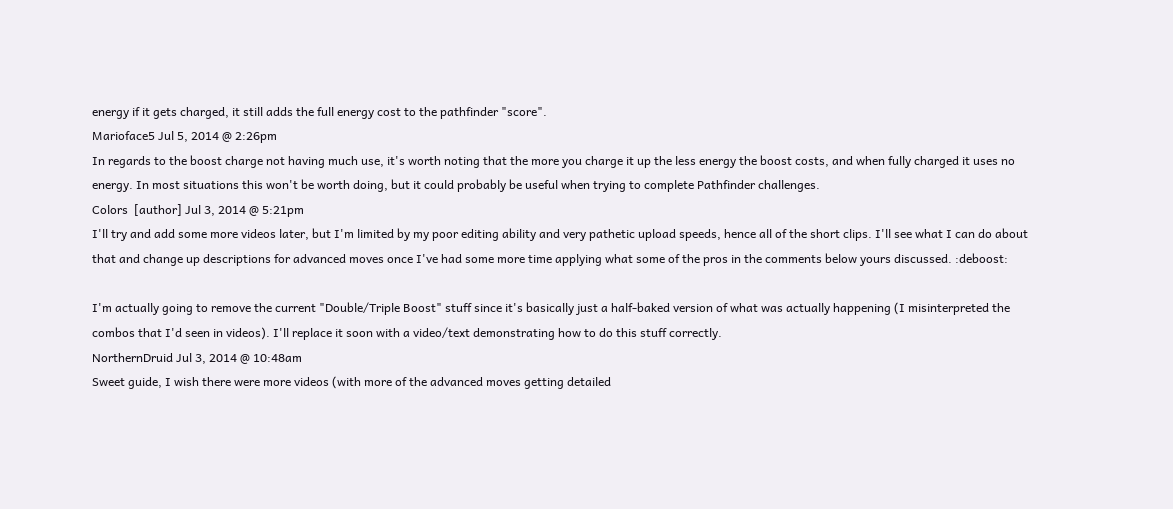energy if it gets charged, it still adds the full energy cost to the pathfinder "score".
Marioface5 Jul 5, 2014 @ 2:26pm
In regards to the boost charge not having much use, it's worth noting that the more you charge it up the less energy the boost costs, and when fully charged it uses no energy. In most situations this won't be worth doing, but it could probably be useful when trying to complete Pathfinder challenges.
Colors  [author] Jul 3, 2014 @ 5:21pm
I'll try and add some more videos later, but I'm limited by my poor editing ability and very pathetic upload speeds, hence all of the short clips. I'll see what I can do about that and change up descriptions for advanced moves once I've had some more time applying what some of the pros in the comments below yours discussed. :deboost:

I'm actually going to remove the current "Double/Triple Boost" stuff since it's basically just a half-baked version of what was actually happening (I misinterpreted the combos that I'd seen in videos). I'll replace it soon with a video/text demonstrating how to do this stuff correctly.
NorthernDruid Jul 3, 2014 @ 10:48am
Sweet guide, I wish there were more videos (with more of the advanced moves getting detailed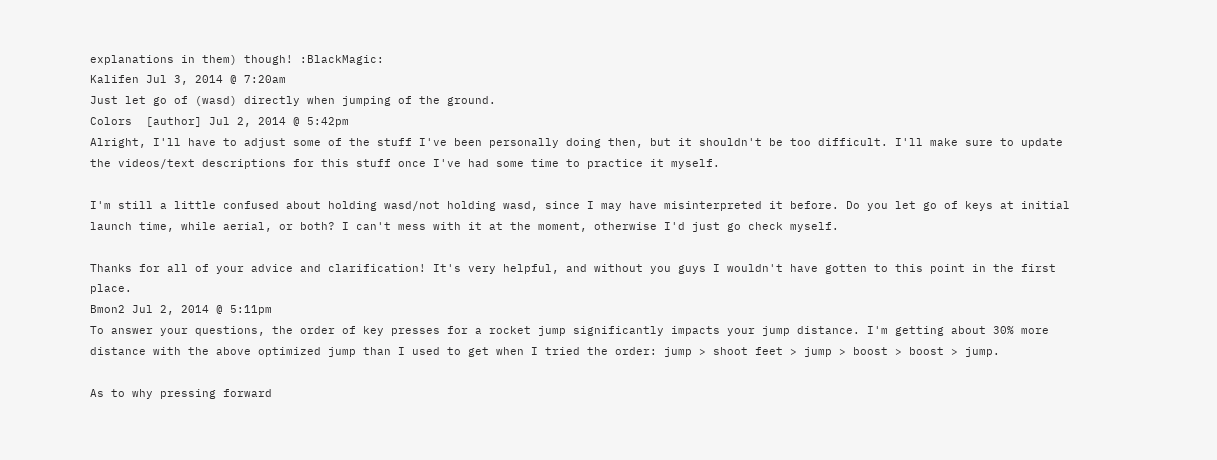explanations in them) though! :BlackMagic:
Kalifen Jul 3, 2014 @ 7:20am
Just let go of (wasd) directly when jumping of the ground.
Colors  [author] Jul 2, 2014 @ 5:42pm
Alright, I'll have to adjust some of the stuff I've been personally doing then, but it shouldn't be too difficult. I'll make sure to update the videos/text descriptions for this stuff once I've had some time to practice it myself.

I'm still a little confused about holding wasd/not holding wasd, since I may have misinterpreted it before. Do you let go of keys at initial launch time, while aerial, or both? I can't mess with it at the moment, otherwise I'd just go check myself.

Thanks for all of your advice and clarification! It's very helpful, and without you guys I wouldn't have gotten to this point in the first place.
Bmon2 Jul 2, 2014 @ 5:11pm
To answer your questions, the order of key presses for a rocket jump significantly impacts your jump distance. I'm getting about 30% more distance with the above optimized jump than I used to get when I tried the order: jump > shoot feet > jump > boost > boost > jump.

As to why pressing forward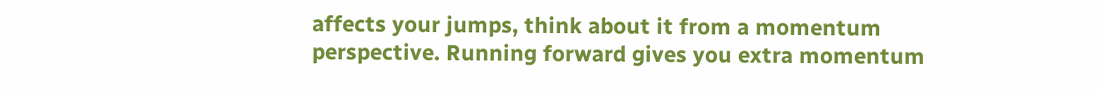affects your jumps, think about it from a momentum perspective. Running forward gives you extra momentum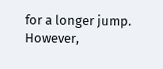for a longer jump. However,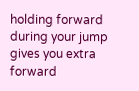holding forward during your jump gives you extra forward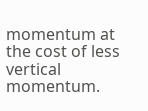momentum at the cost of less vertical momentum.